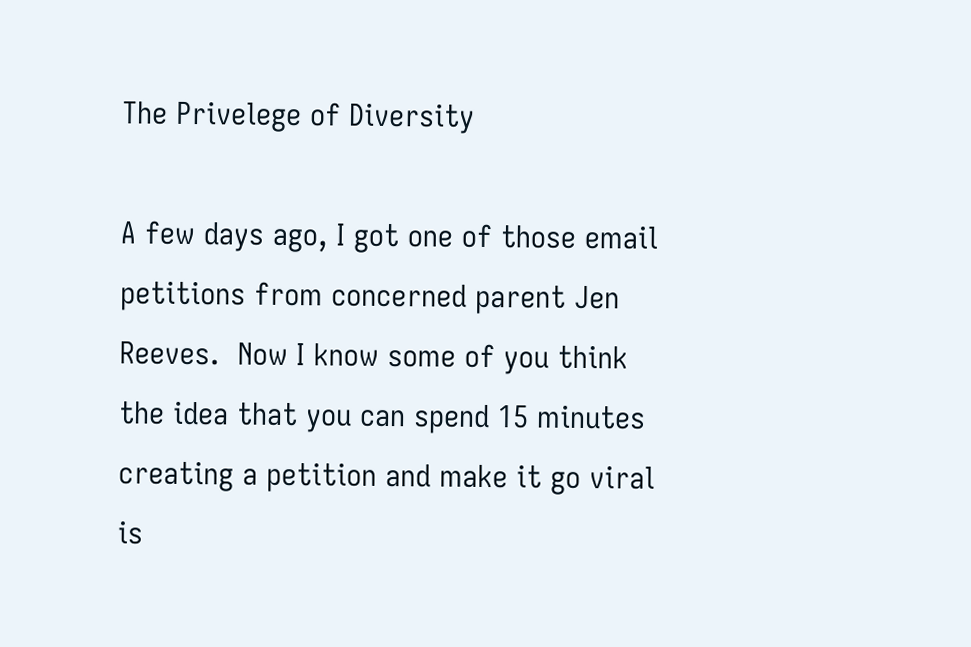The Privelege of Diversity

A few days ago, I got one of those email petitions from concerned parent Jen Reeves.  Now I know some of you think the idea that you can spend 15 minutes creating a petition and make it go viral is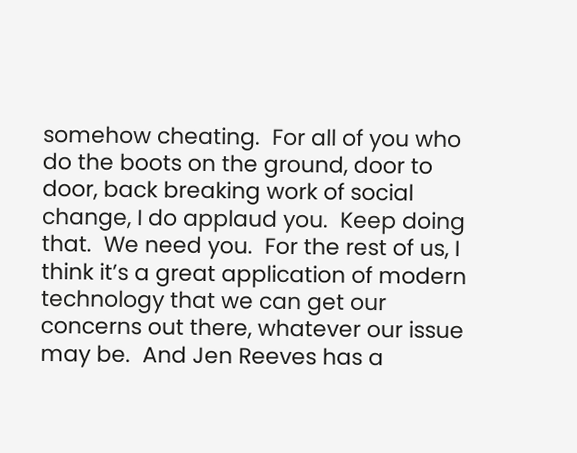somehow cheating.  For all of you who  do the boots on the ground, door to door, back breaking work of social change, I do applaud you.  Keep doing that.  We need you.  For the rest of us, I think it’s a great application of modern technology that we can get our concerns out there, whatever our issue may be.  And Jen Reeves has a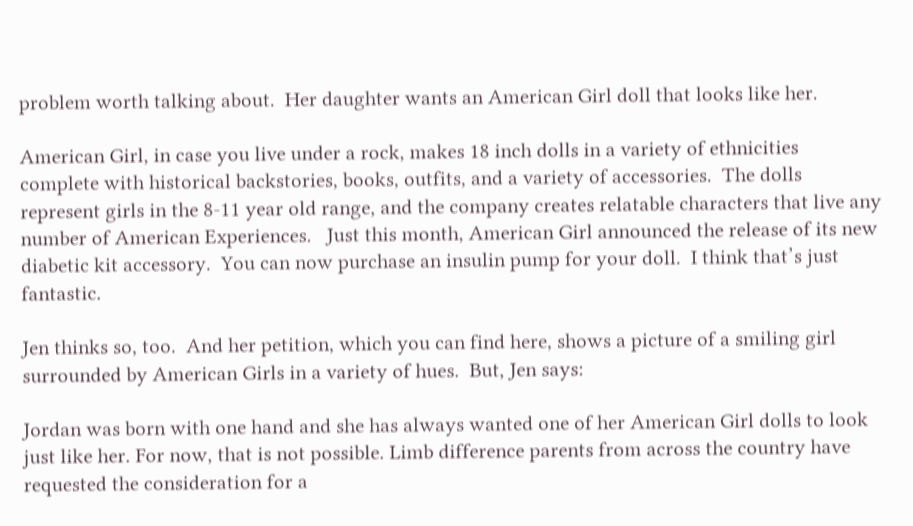problem worth talking about.  Her daughter wants an American Girl doll that looks like her.

American Girl, in case you live under a rock, makes 18 inch dolls in a variety of ethnicities complete with historical backstories, books, outfits, and a variety of accessories.  The dolls represent girls in the 8-11 year old range, and the company creates relatable characters that live any number of American Experiences.   Just this month, American Girl announced the release of its new diabetic kit accessory.  You can now purchase an insulin pump for your doll.  I think that’s just fantastic.

Jen thinks so, too.  And her petition, which you can find here, shows a picture of a smiling girl surrounded by American Girls in a variety of hues.  But, Jen says:

Jordan was born with one hand and she has always wanted one of her American Girl dolls to look just like her. For now, that is not possible. Limb difference parents from across the country have requested the consideration for a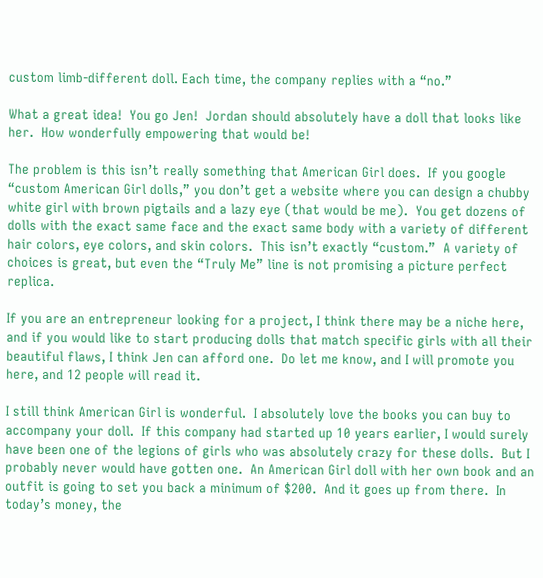custom limb-different doll. Each time, the company replies with a “no.”

What a great idea!  You go Jen!  Jordan should absolutely have a doll that looks like her.  How wonderfully empowering that would be!

The problem is this isn’t really something that American Girl does.  If you google  “custom American Girl dolls,” you don’t get a website where you can design a chubby white girl with brown pigtails and a lazy eye (that would be me).  You get dozens of dolls with the exact same face and the exact same body with a variety of different hair colors, eye colors, and skin colors.  This isn’t exactly “custom.”  A variety of choices is great, but even the “Truly Me” line is not promising a picture perfect replica.

If you are an entrepreneur looking for a project, I think there may be a niche here, and if you would like to start producing dolls that match specific girls with all their beautiful flaws, I think Jen can afford one.  Do let me know, and I will promote you here, and 12 people will read it.

I still think American Girl is wonderful.  I absolutely love the books you can buy to accompany your doll.  If this company had started up 10 years earlier, I would surely have been one of the legions of girls who was absolutely crazy for these dolls.  But I probably never would have gotten one.  An American Girl doll with her own book and an outfit is going to set you back a minimum of $200.  And it goes up from there.  In today’s money, the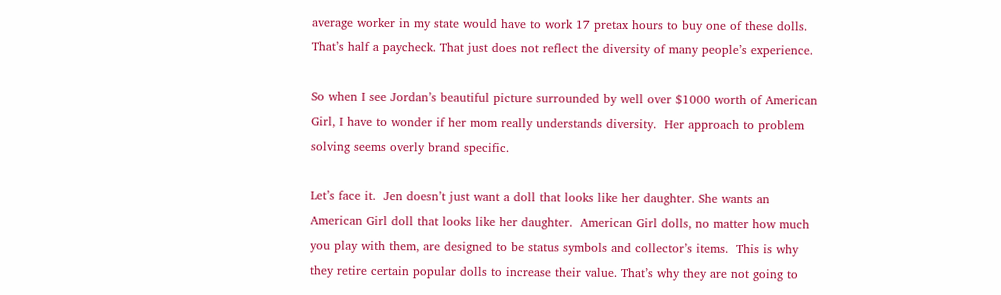average worker in my state would have to work 17 pretax hours to buy one of these dolls.  That’s half a paycheck. That just does not reflect the diversity of many people’s experience.

So when I see Jordan’s beautiful picture surrounded by well over $1000 worth of American Girl, I have to wonder if her mom really understands diversity.  Her approach to problem solving seems overly brand specific.

Let’s face it.  Jen doesn’t just want a doll that looks like her daughter. She wants an American Girl doll that looks like her daughter.  American Girl dolls, no matter how much you play with them, are designed to be status symbols and collector’s items.  This is why they retire certain popular dolls to increase their value. That’s why they are not going to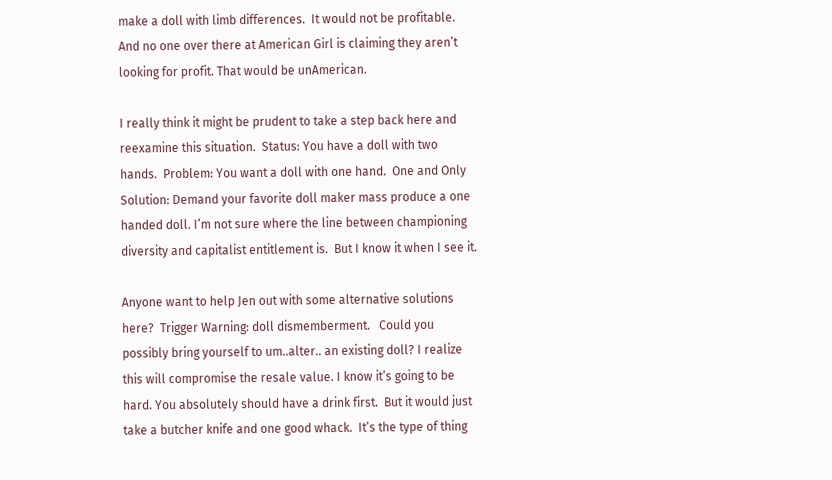make a doll with limb differences.  It would not be profitable.  And no one over there at American Girl is claiming they aren’t looking for profit. That would be unAmerican.

I really think it might be prudent to take a step back here and reexamine this situation.  Status: You have a doll with two hands.  Problem: You want a doll with one hand.  One and Only Solution: Demand your favorite doll maker mass produce a one handed doll. I’m not sure where the line between championing diversity and capitalist entitlement is.  But I know it when I see it.

Anyone want to help Jen out with some alternative solutions here?  Trigger Warning: doll dismemberment.   Could you possibly bring yourself to um..alter.. an existing doll? I realize this will compromise the resale value. I know it’s going to be hard. You absolutely should have a drink first.  But it would just take a butcher knife and one good whack.  It’s the type of thing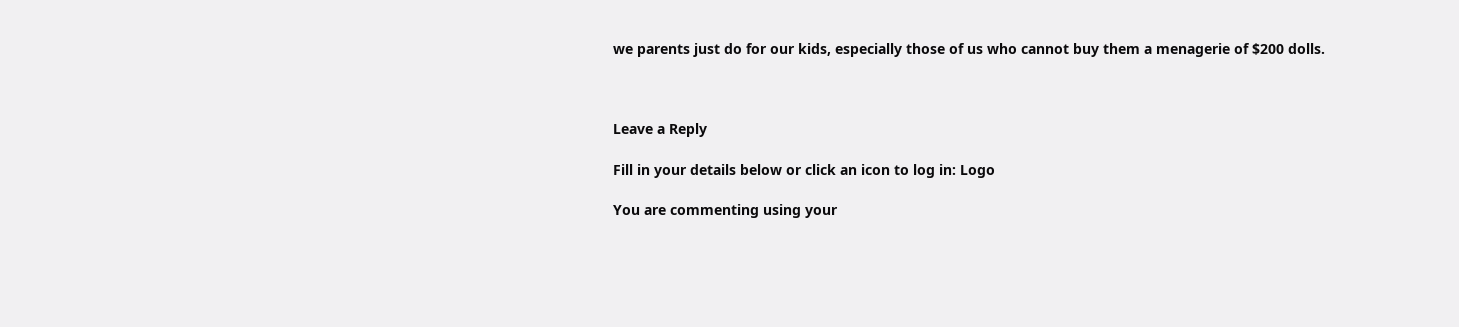we parents just do for our kids, especially those of us who cannot buy them a menagerie of $200 dolls.



Leave a Reply

Fill in your details below or click an icon to log in: Logo

You are commenting using your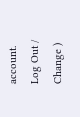account. Log Out /  Change )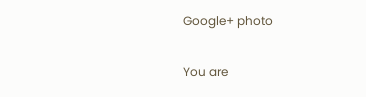Google+ photo

You are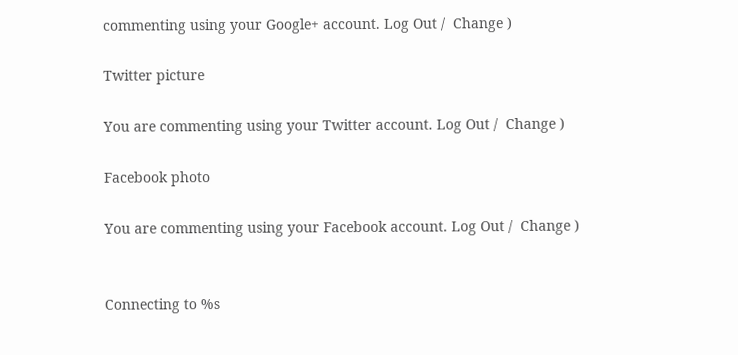commenting using your Google+ account. Log Out /  Change )

Twitter picture

You are commenting using your Twitter account. Log Out /  Change )

Facebook photo

You are commenting using your Facebook account. Log Out /  Change )


Connecting to %s